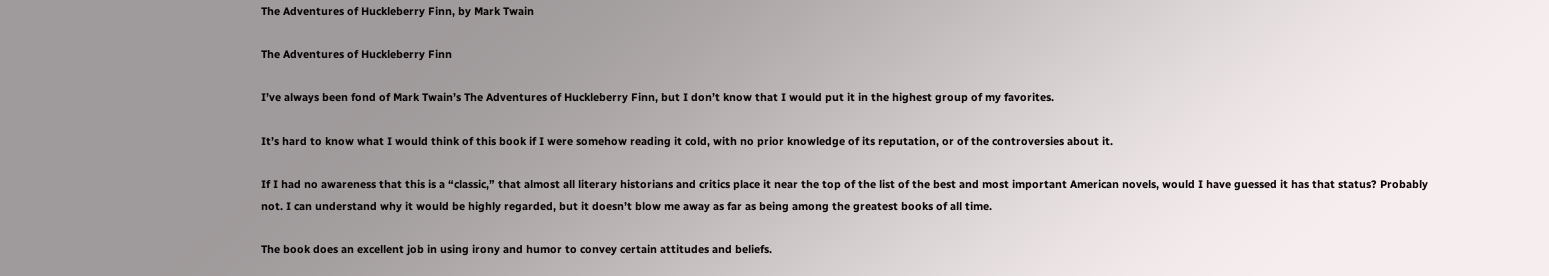The Adventures of Huckleberry Finn, by Mark Twain

The Adventures of Huckleberry Finn

I’ve always been fond of Mark Twain’s The Adventures of Huckleberry Finn, but I don’t know that I would put it in the highest group of my favorites.

It’s hard to know what I would think of this book if I were somehow reading it cold, with no prior knowledge of its reputation, or of the controversies about it.

If I had no awareness that this is a “classic,” that almost all literary historians and critics place it near the top of the list of the best and most important American novels, would I have guessed it has that status? Probably not. I can understand why it would be highly regarded, but it doesn’t blow me away as far as being among the greatest books of all time.

The book does an excellent job in using irony and humor to convey certain attitudes and beliefs.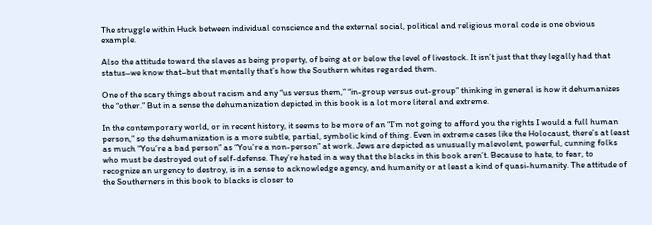The struggle within Huck between individual conscience and the external social, political and religious moral code is one obvious example.

Also the attitude toward the slaves as being property, of being at or below the level of livestock. It isn’t just that they legally had that status–we know that–but that mentally that’s how the Southern whites regarded them.

One of the scary things about racism and any “us versus them,” “in-group versus out-group” thinking in general is how it dehumanizes the “other.” But in a sense the dehumanization depicted in this book is a lot more literal and extreme.

In the contemporary world, or in recent history, it seems to be more of an “I’m not going to afford you the rights I would a full human person,” so the dehumanization is a more subtle, partial, symbolic kind of thing. Even in extreme cases like the Holocaust, there’s at least as much “You’re a bad person” as “You’re a non-person” at work. Jews are depicted as unusually malevolent, powerful, cunning folks who must be destroyed out of self-defense. They’re hated in a way that the blacks in this book aren’t. Because to hate, to fear, to recognize an urgency to destroy, is in a sense to acknowledge agency, and humanity or at least a kind of quasi-humanity. The attitude of the Southerners in this book to blacks is closer to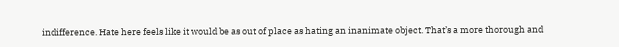indifference. Hate here feels like it would be as out of place as hating an inanimate object. That’s a more thorough and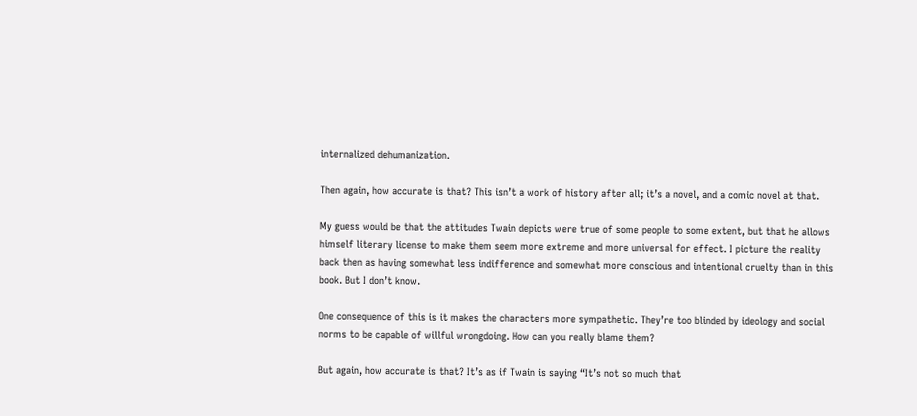internalized dehumanization.

Then again, how accurate is that? This isn’t a work of history after all; it’s a novel, and a comic novel at that.

My guess would be that the attitudes Twain depicts were true of some people to some extent, but that he allows himself literary license to make them seem more extreme and more universal for effect. I picture the reality back then as having somewhat less indifference and somewhat more conscious and intentional cruelty than in this book. But I don’t know.

One consequence of this is it makes the characters more sympathetic. They’re too blinded by ideology and social norms to be capable of willful wrongdoing. How can you really blame them?

But again, how accurate is that? It’s as if Twain is saying “It’s not so much that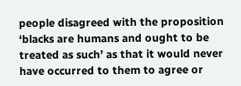people disagreed with the proposition ‘blacks are humans and ought to be treated as such’ as that it would never have occurred to them to agree or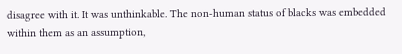disagree with it. It was unthinkable. The non-human status of blacks was embedded within them as an assumption,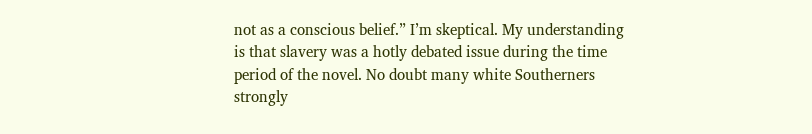not as a conscious belief.” I’m skeptical. My understanding is that slavery was a hotly debated issue during the time period of the novel. No doubt many white Southerners strongly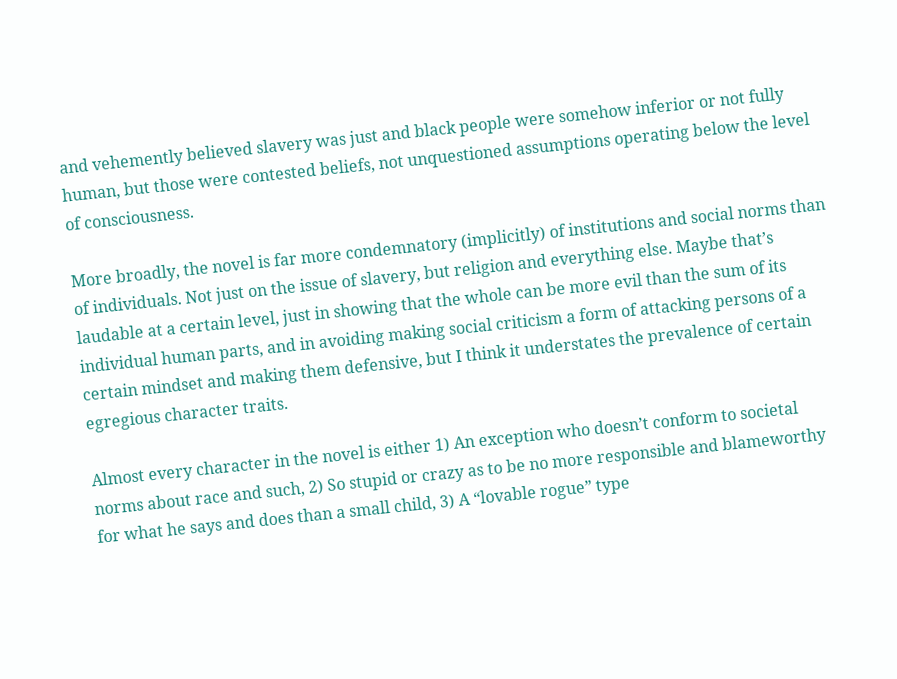and vehemently believed slavery was just and black people were somehow inferior or not fully human, but those were contested beliefs, not unquestioned assumptions operating below the level of consciousness.

More broadly, the novel is far more condemnatory (implicitly) of institutions and social norms than of individuals. Not just on the issue of slavery, but religion and everything else. Maybe that’s laudable at a certain level, just in showing that the whole can be more evil than the sum of its individual human parts, and in avoiding making social criticism a form of attacking persons of a certain mindset and making them defensive, but I think it understates the prevalence of certain egregious character traits.

Almost every character in the novel is either 1) An exception who doesn’t conform to societal norms about race and such, 2) So stupid or crazy as to be no more responsible and blameworthy for what he says and does than a small child, 3) A “lovable rogue” type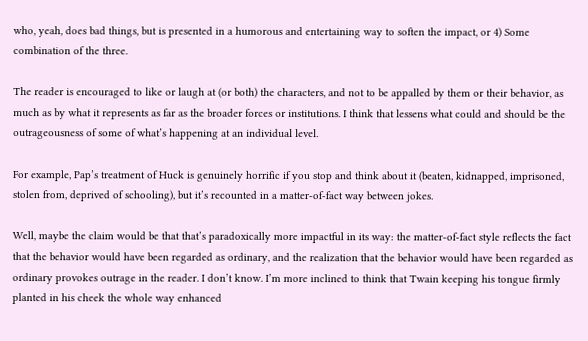who, yeah, does bad things, but is presented in a humorous and entertaining way to soften the impact, or 4) Some combination of the three.

The reader is encouraged to like or laugh at (or both) the characters, and not to be appalled by them or their behavior, as much as by what it represents as far as the broader forces or institutions. I think that lessens what could and should be the outrageousness of some of what’s happening at an individual level.

For example, Pap’s treatment of Huck is genuinely horrific if you stop and think about it (beaten, kidnapped, imprisoned, stolen from, deprived of schooling), but it’s recounted in a matter-of-fact way between jokes.

Well, maybe the claim would be that that’s paradoxically more impactful in its way: the matter-of-fact style reflects the fact that the behavior would have been regarded as ordinary, and the realization that the behavior would have been regarded as ordinary provokes outrage in the reader. I don’t know. I’m more inclined to think that Twain keeping his tongue firmly planted in his cheek the whole way enhanced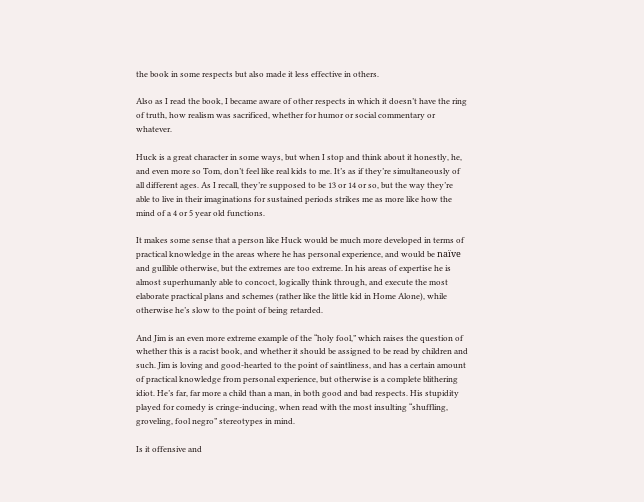the book in some respects but also made it less effective in others.

Also as I read the book, I became aware of other respects in which it doesn’t have the ring of truth, how realism was sacrificed, whether for humor or social commentary or whatever.

Huck is a great character in some ways, but when I stop and think about it honestly, he, and even more so Tom, don’t feel like real kids to me. It’s as if they’re simultaneously of all different ages. As I recall, they’re supposed to be 13 or 14 or so, but the way they’re able to live in their imaginations for sustained periods strikes me as more like how the mind of a 4 or 5 year old functions.

It makes some sense that a person like Huck would be much more developed in terms of practical knowledge in the areas where he has personal experience, and would be naïve and gullible otherwise, but the extremes are too extreme. In his areas of expertise he is almost superhumanly able to concoct, logically think through, and execute the most elaborate practical plans and schemes (rather like the little kid in Home Alone), while otherwise he’s slow to the point of being retarded.

And Jim is an even more extreme example of the “holy fool,” which raises the question of whether this is a racist book, and whether it should be assigned to be read by children and such. Jim is loving and good-hearted to the point of saintliness, and has a certain amount of practical knowledge from personal experience, but otherwise is a complete blithering idiot. He’s far, far more a child than a man, in both good and bad respects. His stupidity played for comedy is cringe-inducing, when read with the most insulting “shuffling, groveling, fool negro” stereotypes in mind.

Is it offensive and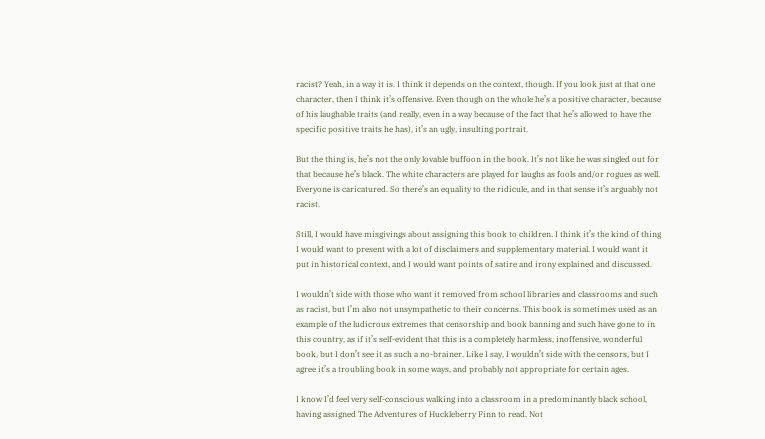racist? Yeah, in a way it is. I think it depends on the context, though. If you look just at that one character, then I think it’s offensive. Even though on the whole he’s a positive character, because of his laughable traits (and really, even in a way because of the fact that he’s allowed to have the specific positive traits he has), it’s an ugly, insulting portrait.

But the thing is, he’s not the only lovable buffoon in the book. It’s not like he was singled out for that because he’s black. The white characters are played for laughs as fools and/or rogues as well. Everyone is caricatured. So there’s an equality to the ridicule, and in that sense it’s arguably not racist.

Still, I would have misgivings about assigning this book to children. I think it’s the kind of thing I would want to present with a lot of disclaimers and supplementary material. I would want it put in historical context, and I would want points of satire and irony explained and discussed.

I wouldn’t side with those who want it removed from school libraries and classrooms and such as racist, but I’m also not unsympathetic to their concerns. This book is sometimes used as an example of the ludicrous extremes that censorship and book banning and such have gone to in this country, as if it’s self-evident that this is a completely harmless, inoffensive, wonderful book, but I don’t see it as such a no-brainer. Like I say, I wouldn’t side with the censors, but I agree it’s a troubling book in some ways, and probably not appropriate for certain ages.

I know I’d feel very self-conscious walking into a classroom in a predominantly black school, having assigned The Adventures of Huckleberry Finn to read. Not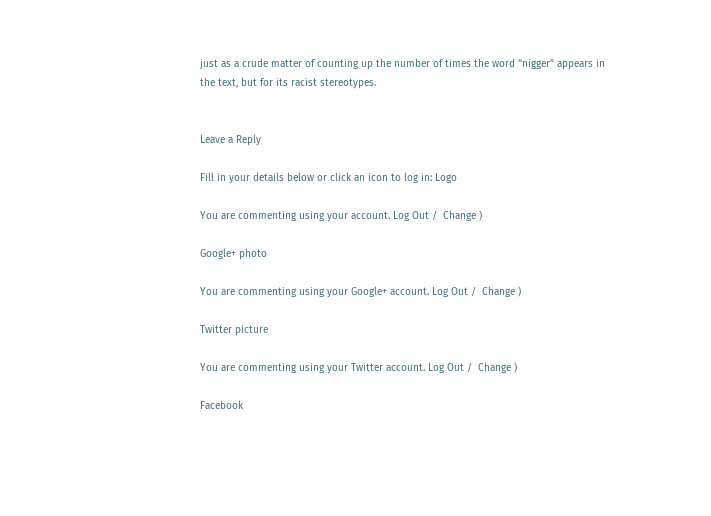just as a crude matter of counting up the number of times the word “nigger” appears in the text, but for its racist stereotypes.


Leave a Reply

Fill in your details below or click an icon to log in: Logo

You are commenting using your account. Log Out /  Change )

Google+ photo

You are commenting using your Google+ account. Log Out /  Change )

Twitter picture

You are commenting using your Twitter account. Log Out /  Change )

Facebook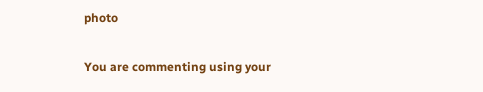photo

You are commenting using your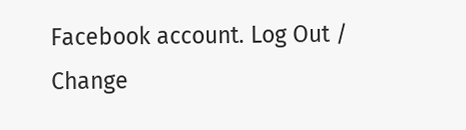Facebook account. Log Out /  Change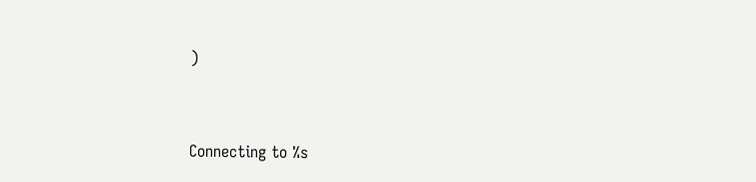)


Connecting to %s